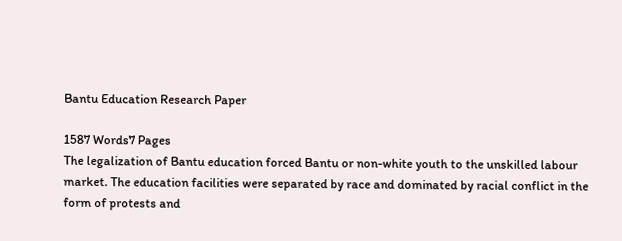Bantu Education Research Paper

1587 Words7 Pages
The legalization of Bantu education forced Bantu or non-white youth to the unskilled labour market. The education facilities were separated by race and dominated by racial conflict in the form of protests and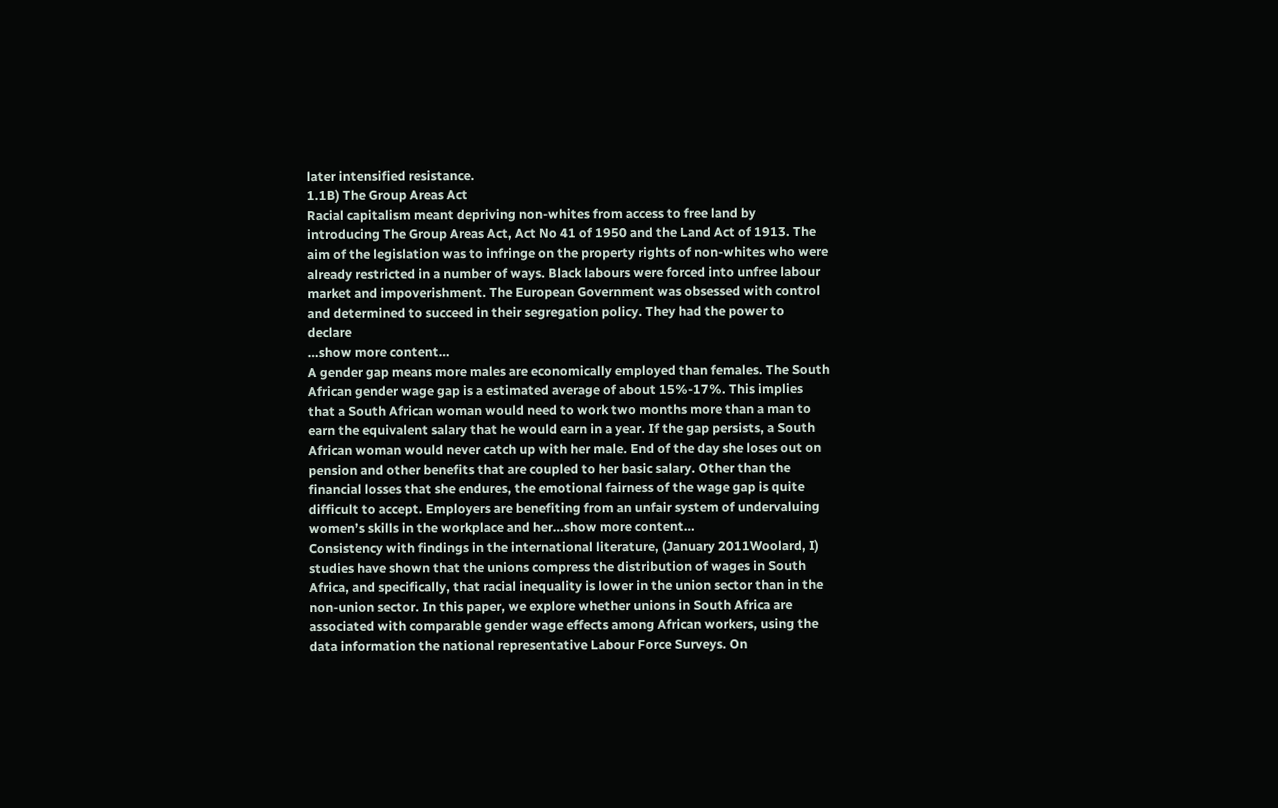later intensified resistance.
1.1B) The Group Areas Act
Racial capitalism meant depriving non-whites from access to free land by introducing The Group Areas Act, Act No 41 of 1950 and the Land Act of 1913. The aim of the legislation was to infringe on the property rights of non-whites who were already restricted in a number of ways. Black labours were forced into unfree labour market and impoverishment. The European Government was obsessed with control and determined to succeed in their segregation policy. They had the power to declare
…show more content…
A gender gap means more males are economically employed than females. The South African gender wage gap is a estimated average of about 15%-17%. This implies that a South African woman would need to work two months more than a man to earn the equivalent salary that he would earn in a year. If the gap persists, a South African woman would never catch up with her male. End of the day she loses out on pension and other benefits that are coupled to her basic salary. Other than the financial losses that she endures, the emotional fairness of the wage gap is quite difficult to accept. Employers are benefiting from an unfair system of undervaluing women’s skills in the workplace and her…show more content…
Consistency with findings in the international literature, (January 2011Woolard, I) studies have shown that the unions compress the distribution of wages in South Africa, and specifically, that racial inequality is lower in the union sector than in the non-union sector. In this paper, we explore whether unions in South Africa are associated with comparable gender wage effects among African workers, using the data information the national representative Labour Force Surveys. On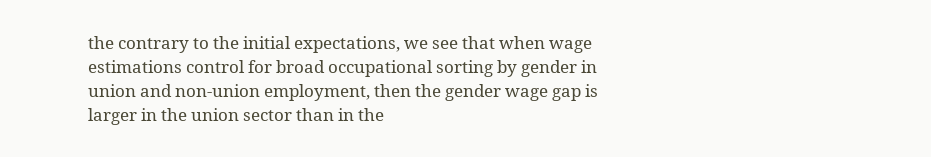the contrary to the initial expectations, we see that when wage estimations control for broad occupational sorting by gender in union and non-union employment, then the gender wage gap is larger in the union sector than in the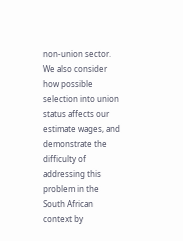non-union sector. We also consider how possible selection into union status affects our estimate wages, and demonstrate the difficulty of addressing this problem in the South African context by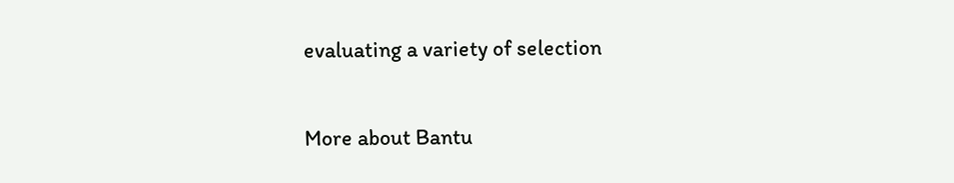evaluating a variety of selection

More about Bantu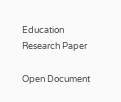Education Research Paper

Open Document